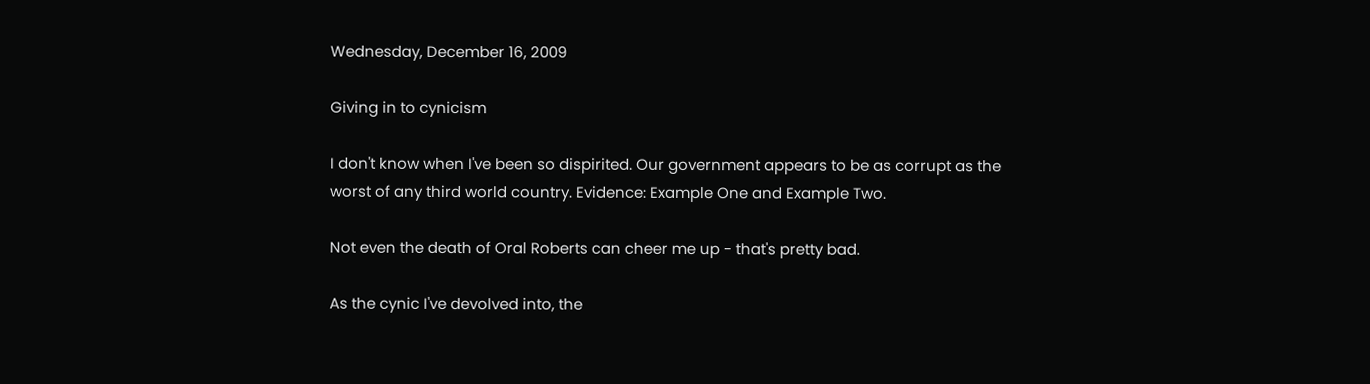Wednesday, December 16, 2009

Giving in to cynicism

I don't know when I've been so dispirited. Our government appears to be as corrupt as the worst of any third world country. Evidence: Example One and Example Two.

Not even the death of Oral Roberts can cheer me up - that's pretty bad.

As the cynic I've devolved into, the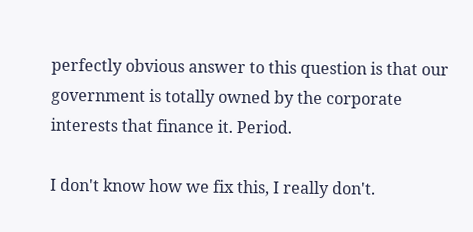perfectly obvious answer to this question is that our government is totally owned by the corporate interests that finance it. Period.

I don't know how we fix this, I really don't.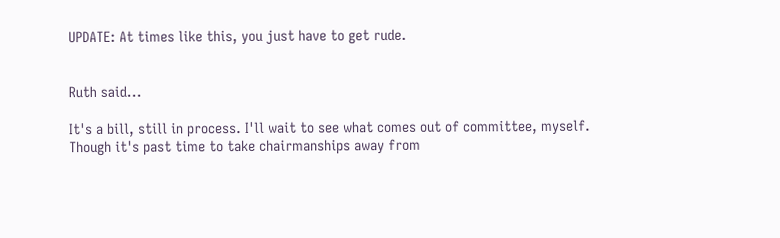UPDATE: At times like this, you just have to get rude.


Ruth said...

It's a bill, still in process. I'll wait to see what comes out of committee, myself. Though it's past time to take chairmanships away from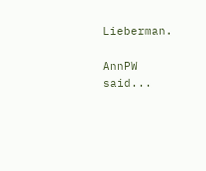Lieberman.

AnnPW said...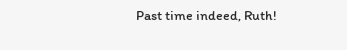Past time indeed, Ruth!